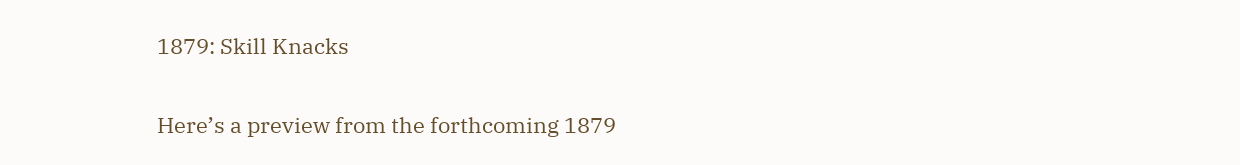1879: Skill Knacks

Here’s a preview from the forthcoming 1879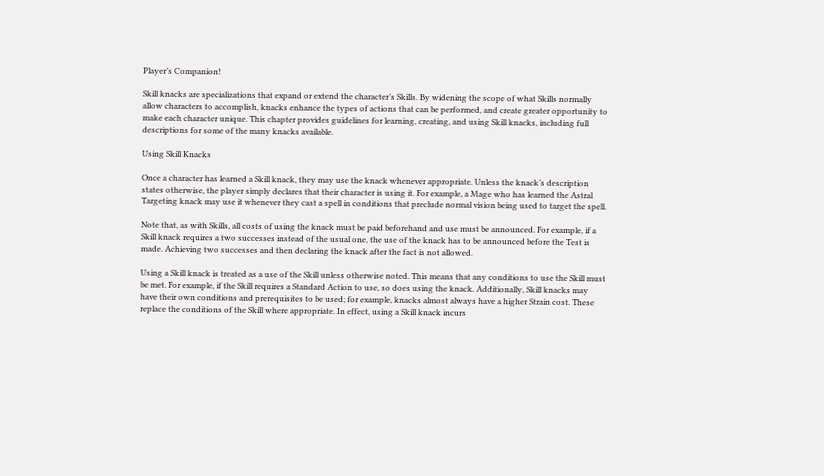Player’s Companion!

Skill knacks are specializations that expand or extend the character’s Skills. By widening the scope of what Skills normally allow characters to accomplish, knacks enhance the types of actions that can be performed, and create greater opportunity to make each character unique. This chapter provides guidelines for learning, creating, and using Skill knacks, including full descriptions for some of the many knacks available.

Using Skill Knacks

Once a character has learned a Skill knack, they may use the knack whenever appropriate. Unless the knack’s description states otherwise, the player simply declares that their character is using it. For example, a Mage who has learned the Astral Targeting knack may use it whenever they cast a spell in conditions that preclude normal vision being used to target the spell.

Note that, as with Skills, all costs of using the knack must be paid beforehand and use must be announced. For example, if a Skill knack requires a two successes instead of the usual one, the use of the knack has to be announced before the Test is made. Achieving two successes and then declaring the knack after the fact is not allowed.

Using a Skill knack is treated as a use of the Skill unless otherwise noted. This means that any conditions to use the Skill must be met. For example, if the Skill requires a Standard Action to use, so does using the knack. Additionally, Skill knacks may have their own conditions and prerequisites to be used; for example, knacks almost always have a higher Strain cost. These replace the conditions of the Skill where appropriate. In effect, using a Skill knack incurs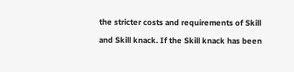the stricter costs and requirements of Skill and Skill knack. If the Skill knack has been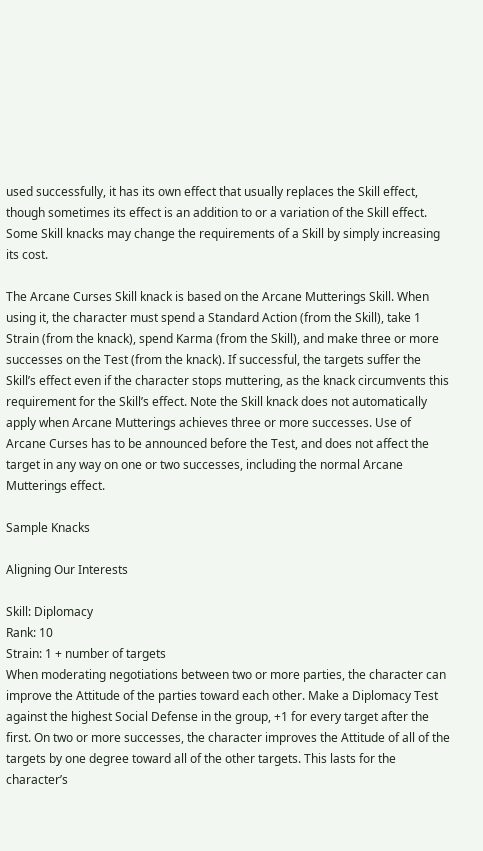used successfully, it has its own effect that usually replaces the Skill effect, though sometimes its effect is an addition to or a variation of the Skill effect. Some Skill knacks may change the requirements of a Skill by simply increasing its cost.

The Arcane Curses Skill knack is based on the Arcane Mutterings Skill. When using it, the character must spend a Standard Action (from the Skill), take 1 Strain (from the knack), spend Karma (from the Skill), and make three or more successes on the Test (from the knack). If successful, the targets suffer the Skill’s effect even if the character stops muttering, as the knack circumvents this requirement for the Skill’s effect. Note the Skill knack does not automatically apply when Arcane Mutterings achieves three or more successes. Use of Arcane Curses has to be announced before the Test, and does not affect the target in any way on one or two successes, including the normal Arcane Mutterings effect.

Sample Knacks

Aligning Our Interests

Skill: Diplomacy
Rank: 10
Strain: 1 + number of targets
When moderating negotiations between two or more parties, the character can improve the Attitude of the parties toward each other. Make a Diplomacy Test against the highest Social Defense in the group, +1 for every target after the first. On two or more successes, the character improves the Attitude of all of the targets by one degree toward all of the other targets. This lasts for the character’s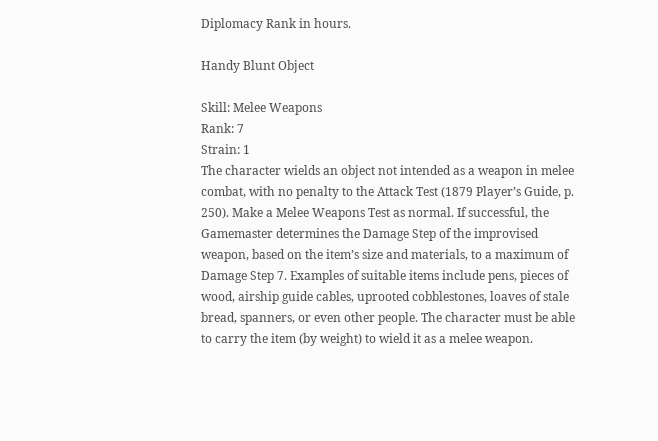Diplomacy Rank in hours.

Handy Blunt Object

Skill: Melee Weapons
Rank: 7
Strain: 1
The character wields an object not intended as a weapon in melee combat, with no penalty to the Attack Test (1879 Player’s Guide, p. 250). Make a Melee Weapons Test as normal. If successful, the Gamemaster determines the Damage Step of the improvised weapon, based on the item’s size and materials, to a maximum of Damage Step 7. Examples of suitable items include pens, pieces of wood, airship guide cables, uprooted cobblestones, loaves of stale bread, spanners, or even other people. The character must be able to carry the item (by weight) to wield it as a melee weapon.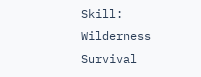Skill: Wilderness Survival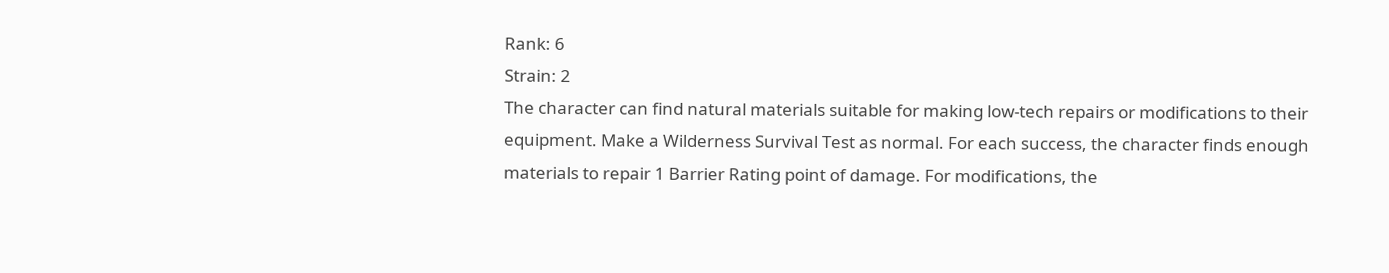Rank: 6
Strain: 2
The character can find natural materials suitable for making low-tech repairs or modifications to their equipment. Make a Wilderness Survival Test as normal. For each success, the character finds enough materials to repair 1 Barrier Rating point of damage. For modifications, the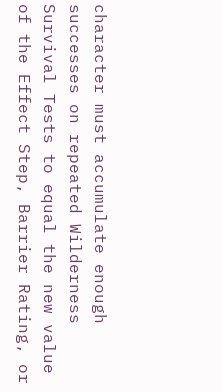character must accumulate enough successes on repeated Wilderness Survival Tests to equal the new value of the Effect Step, Barrier Rating, or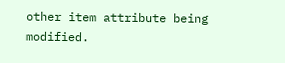other item attribute being modified.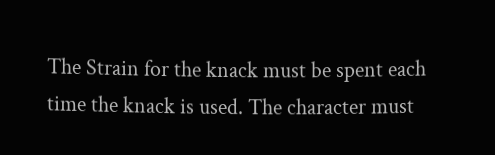The Strain for the knack must be spent each time the knack is used. The character must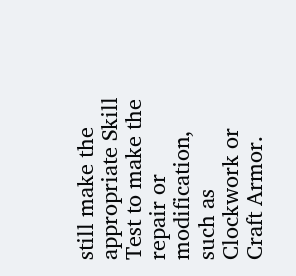still make the appropriate Skill Test to make the repair or modification, such as Clockwork or Craft Armor.